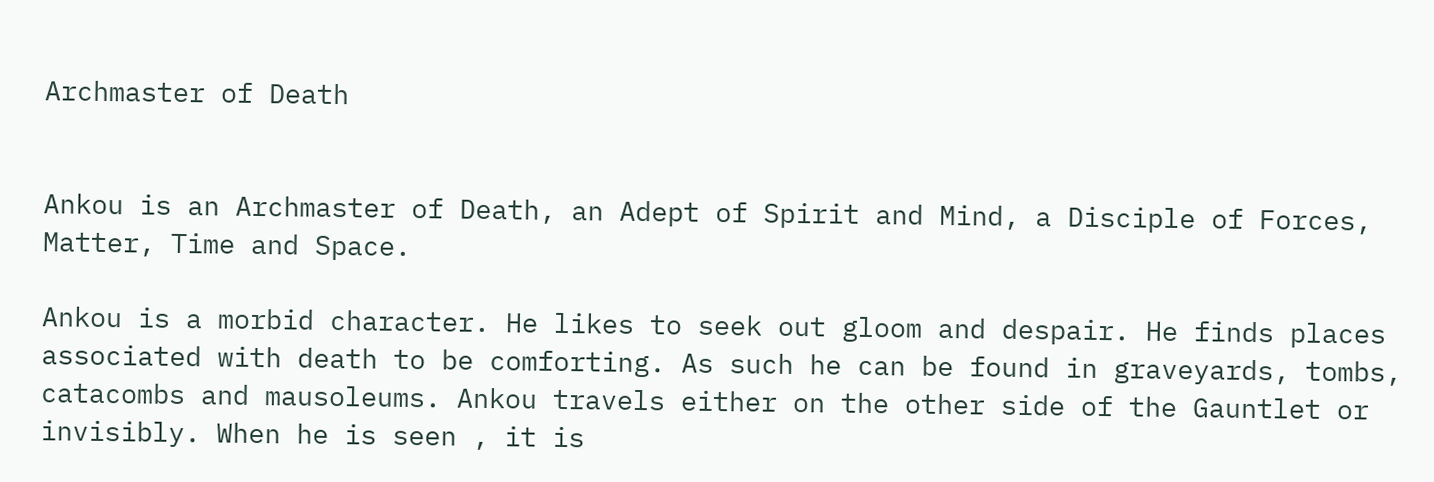Archmaster of Death


Ankou is an Archmaster of Death, an Adept of Spirit and Mind, a Disciple of Forces, Matter, Time and Space.

Ankou is a morbid character. He likes to seek out gloom and despair. He finds places associated with death to be comforting. As such he can be found in graveyards, tombs, catacombs and mausoleums. Ankou travels either on the other side of the Gauntlet or invisibly. When he is seen , it is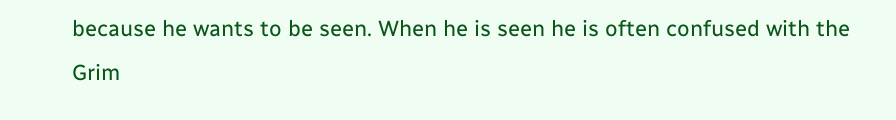because he wants to be seen. When he is seen he is often confused with the Grim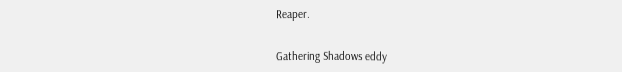Reaper.


Gathering Shadows eddy